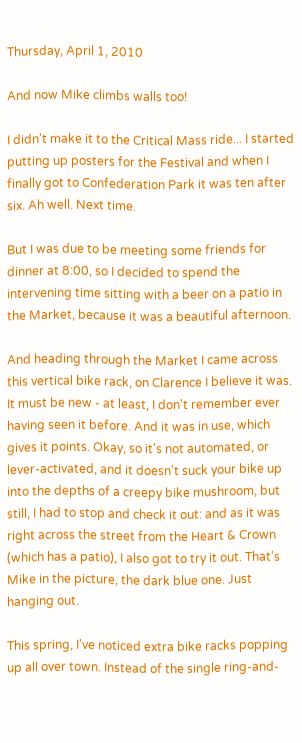Thursday, April 1, 2010

And now Mike climbs walls too!

I didn't make it to the Critical Mass ride... I started putting up posters for the Festival and when I finally got to Confederation Park it was ten after six. Ah well. Next time.

But I was due to be meeting some friends for dinner at 8:00, so I decided to spend the intervening time sitting with a beer on a patio in the Market, because it was a beautiful afternoon.

And heading through the Market I came across this vertical bike rack, on Clarence I believe it was. It must be new - at least, I don't remember ever having seen it before. And it was in use, which gives it points. Okay, so it's not automated, or lever-activated, and it doesn't suck your bike up into the depths of a creepy bike mushroom, but still, I had to stop and check it out: and as it was right across the street from the Heart & Crown (which has a patio), I also got to try it out. That's Mike in the picture, the dark blue one. Just hanging out.

This spring, I've noticed extra bike racks popping up all over town. Instead of the single ring-and-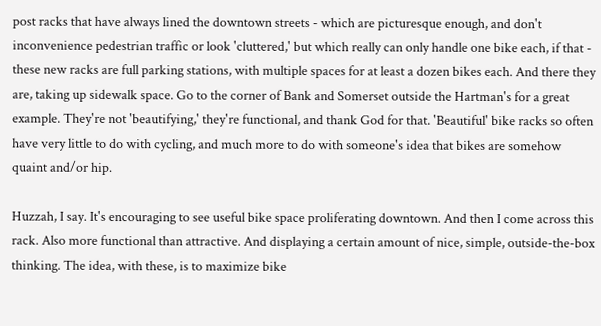post racks that have always lined the downtown streets - which are picturesque enough, and don't inconvenience pedestrian traffic or look 'cluttered,' but which really can only handle one bike each, if that - these new racks are full parking stations, with multiple spaces for at least a dozen bikes each. And there they are, taking up sidewalk space. Go to the corner of Bank and Somerset outside the Hartman's for a great example. They're not 'beautifying,' they're functional, and thank God for that. 'Beautiful' bike racks so often have very little to do with cycling, and much more to do with someone's idea that bikes are somehow quaint and/or hip.

Huzzah, I say. It's encouraging to see useful bike space proliferating downtown. And then I come across this rack. Also more functional than attractive. And displaying a certain amount of nice, simple, outside-the-box thinking. The idea, with these, is to maximize bike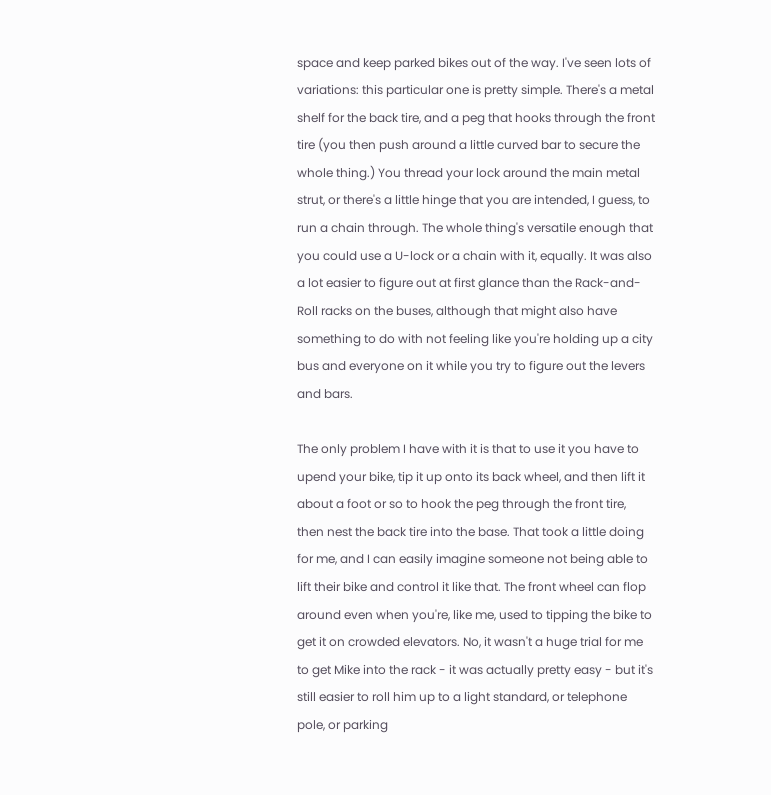space and keep parked bikes out of the way. I've seen lots of variations: this particular one is pretty simple. There's a metal shelf for the back tire, and a peg that hooks through the front tire (you then push around a little curved bar to secure the whole thing.) You thread your lock around the main metal strut, or there's a little hinge that you are intended, I guess, to run a chain through. The whole thing's versatile enough that you could use a U-lock or a chain with it, equally. It was also a lot easier to figure out at first glance than the Rack-and-Roll racks on the buses, although that might also have something to do with not feeling like you're holding up a city bus and everyone on it while you try to figure out the levers and bars.

The only problem I have with it is that to use it you have to upend your bike, tip it up onto its back wheel, and then lift it about a foot or so to hook the peg through the front tire, then nest the back tire into the base. That took a little doing for me, and I can easily imagine someone not being able to lift their bike and control it like that. The front wheel can flop around even when you're, like me, used to tipping the bike to get it on crowded elevators. No, it wasn't a huge trial for me to get Mike into the rack - it was actually pretty easy - but it's still easier to roll him up to a light standard, or telephone pole, or parking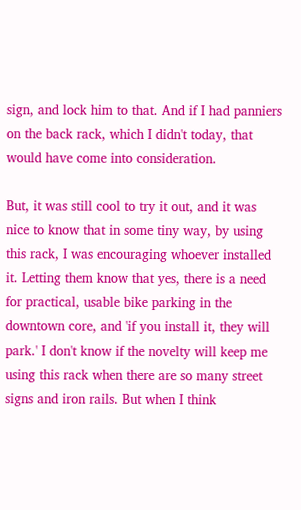sign, and lock him to that. And if I had panniers on the back rack, which I didn't today, that would have come into consideration.

But, it was still cool to try it out, and it was nice to know that in some tiny way, by using this rack, I was encouraging whoever installed it. Letting them know that yes, there is a need for practical, usable bike parking in the downtown core, and 'if you install it, they will park.' I don't know if the novelty will keep me using this rack when there are so many street signs and iron rails. But when I think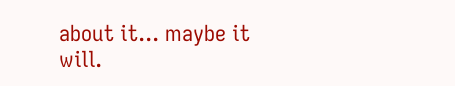about it... maybe it will.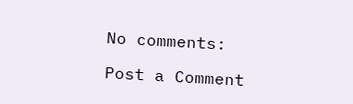No comments:

Post a Comment